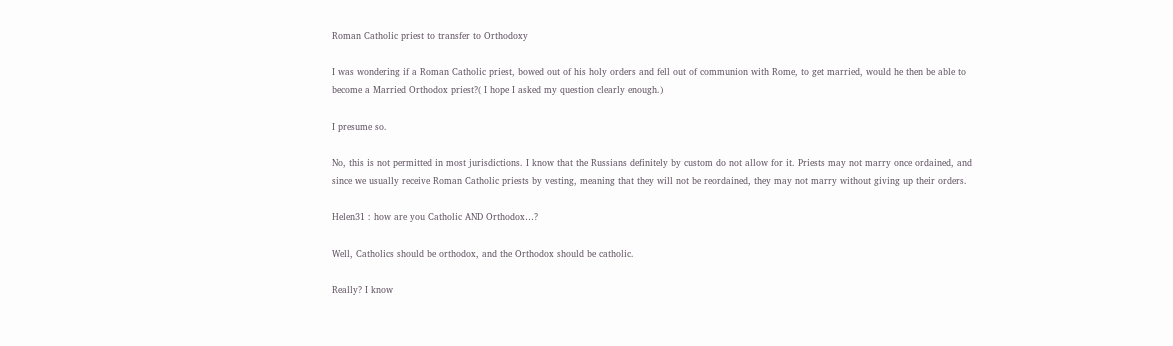Roman Catholic priest to transfer to Orthodoxy

I was wondering if a Roman Catholic priest, bowed out of his holy orders and fell out of communion with Rome, to get married, would he then be able to become a Married Orthodox priest?( I hope I asked my question clearly enough.)

I presume so.

No, this is not permitted in most jurisdictions. I know that the Russians definitely by custom do not allow for it. Priests may not marry once ordained, and since we usually receive Roman Catholic priests by vesting, meaning that they will not be reordained, they may not marry without giving up their orders.

Helen31 : how are you Catholic AND Orthodox…?

Well, Catholics should be orthodox, and the Orthodox should be catholic.

Really? I know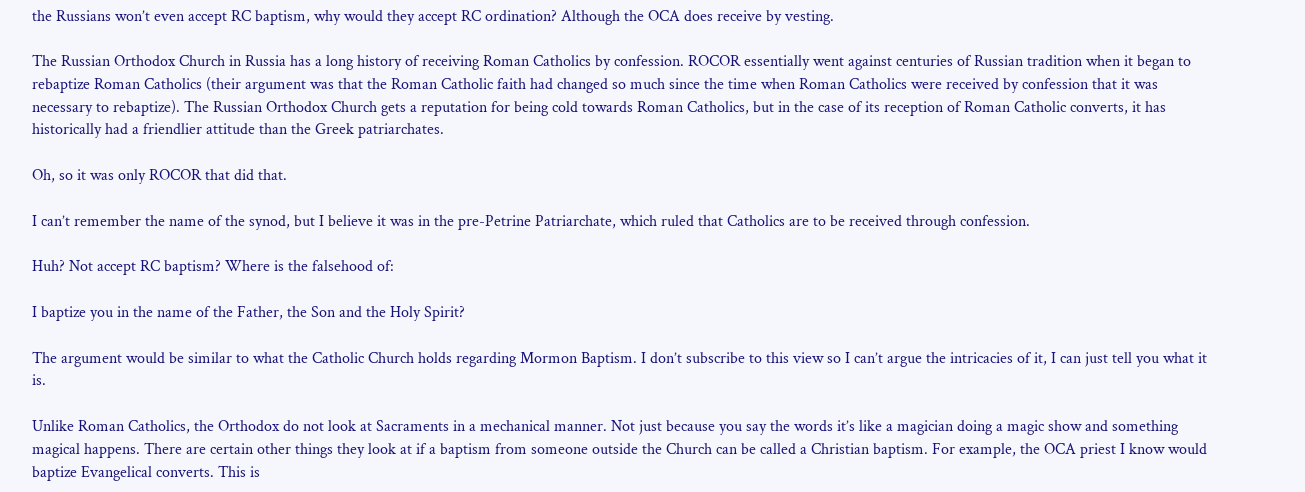the Russians won’t even accept RC baptism, why would they accept RC ordination? Although the OCA does receive by vesting.

The Russian Orthodox Church in Russia has a long history of receiving Roman Catholics by confession. ROCOR essentially went against centuries of Russian tradition when it began to rebaptize Roman Catholics (their argument was that the Roman Catholic faith had changed so much since the time when Roman Catholics were received by confession that it was necessary to rebaptize). The Russian Orthodox Church gets a reputation for being cold towards Roman Catholics, but in the case of its reception of Roman Catholic converts, it has historically had a friendlier attitude than the Greek patriarchates.

Oh, so it was only ROCOR that did that.

I can’t remember the name of the synod, but I believe it was in the pre-Petrine Patriarchate, which ruled that Catholics are to be received through confession.

Huh? Not accept RC baptism? Where is the falsehood of:

I baptize you in the name of the Father, the Son and the Holy Spirit?

The argument would be similar to what the Catholic Church holds regarding Mormon Baptism. I don’t subscribe to this view so I can’t argue the intricacies of it, I can just tell you what it is.

Unlike Roman Catholics, the Orthodox do not look at Sacraments in a mechanical manner. Not just because you say the words it’s like a magician doing a magic show and something magical happens. There are certain other things they look at if a baptism from someone outside the Church can be called a Christian baptism. For example, the OCA priest I know would baptize Evangelical converts. This is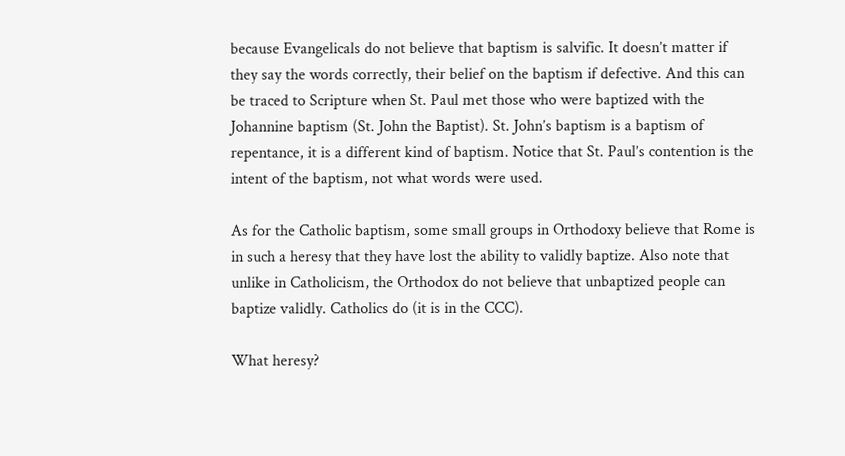because Evangelicals do not believe that baptism is salvific. It doesn’t matter if they say the words correctly, their belief on the baptism if defective. And this can be traced to Scripture when St. Paul met those who were baptized with the Johannine baptism (St. John the Baptist). St. John’s baptism is a baptism of repentance, it is a different kind of baptism. Notice that St. Paul’s contention is the intent of the baptism, not what words were used.

As for the Catholic baptism, some small groups in Orthodoxy believe that Rome is in such a heresy that they have lost the ability to validly baptize. Also note that unlike in Catholicism, the Orthodox do not believe that unbaptized people can baptize validly. Catholics do (it is in the CCC).

What heresy?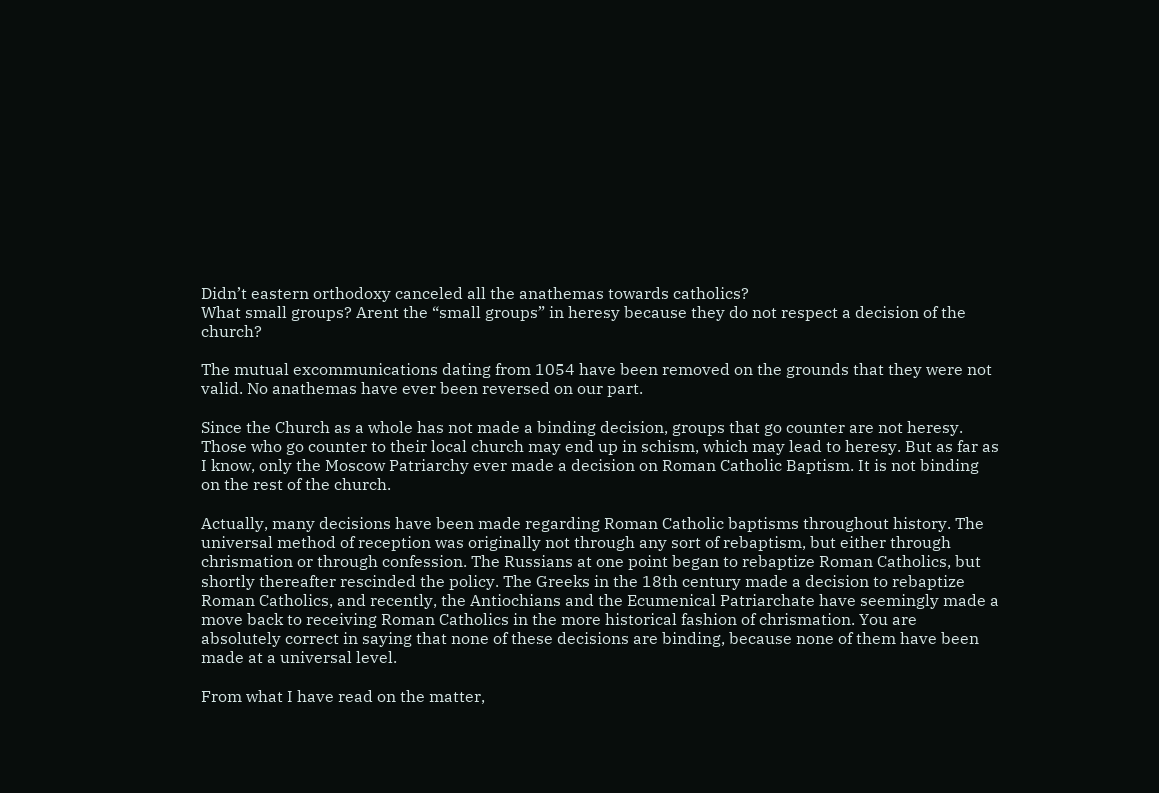Didn’t eastern orthodoxy canceled all the anathemas towards catholics?
What small groups? Arent the “small groups” in heresy because they do not respect a decision of the church?

The mutual excommunications dating from 1054 have been removed on the grounds that they were not valid. No anathemas have ever been reversed on our part.

Since the Church as a whole has not made a binding decision, groups that go counter are not heresy. Those who go counter to their local church may end up in schism, which may lead to heresy. But as far as I know, only the Moscow Patriarchy ever made a decision on Roman Catholic Baptism. It is not binding on the rest of the church.

Actually, many decisions have been made regarding Roman Catholic baptisms throughout history. The universal method of reception was originally not through any sort of rebaptism, but either through chrismation or through confession. The Russians at one point began to rebaptize Roman Catholics, but shortly thereafter rescinded the policy. The Greeks in the 18th century made a decision to rebaptize Roman Catholics, and recently, the Antiochians and the Ecumenical Patriarchate have seemingly made a move back to receiving Roman Catholics in the more historical fashion of chrismation. You are absolutely correct in saying that none of these decisions are binding, because none of them have been made at a universal level.

From what I have read on the matter,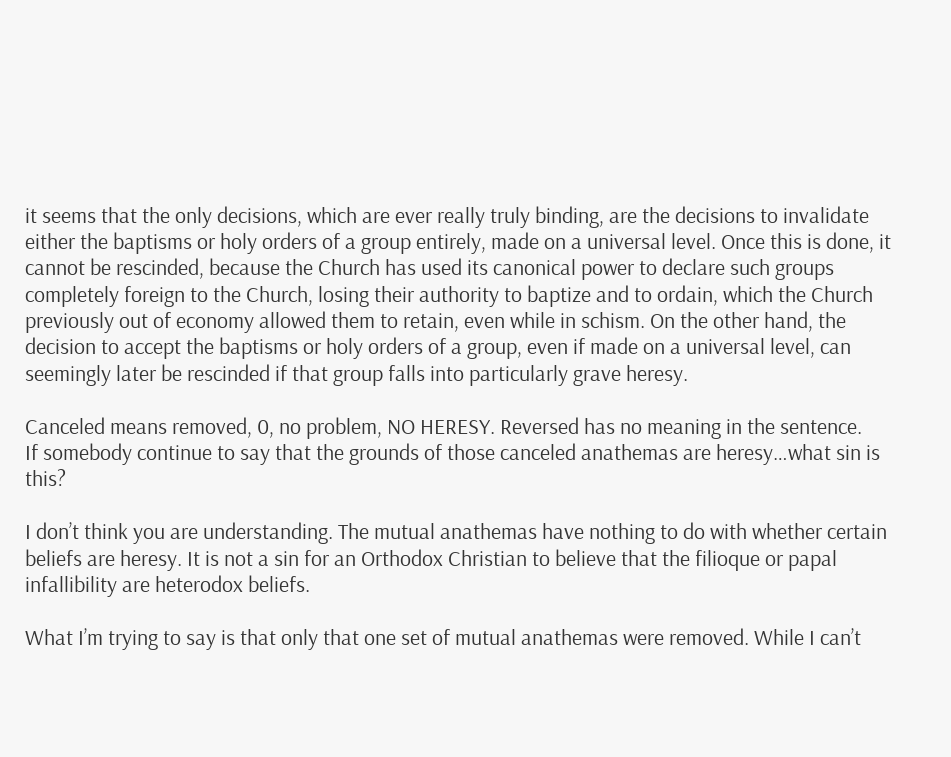it seems that the only decisions, which are ever really truly binding, are the decisions to invalidate either the baptisms or holy orders of a group entirely, made on a universal level. Once this is done, it cannot be rescinded, because the Church has used its canonical power to declare such groups completely foreign to the Church, losing their authority to baptize and to ordain, which the Church previously out of economy allowed them to retain, even while in schism. On the other hand, the decision to accept the baptisms or holy orders of a group, even if made on a universal level, can seemingly later be rescinded if that group falls into particularly grave heresy.

Canceled means removed, 0, no problem, NO HERESY. Reversed has no meaning in the sentence.
If somebody continue to say that the grounds of those canceled anathemas are heresy…what sin is this?

I don’t think you are understanding. The mutual anathemas have nothing to do with whether certain beliefs are heresy. It is not a sin for an Orthodox Christian to believe that the filioque or papal infallibility are heterodox beliefs.

What I’m trying to say is that only that one set of mutual anathemas were removed. While I can’t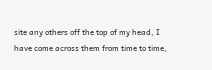site any others off the top of my head, I have come across them from time to time,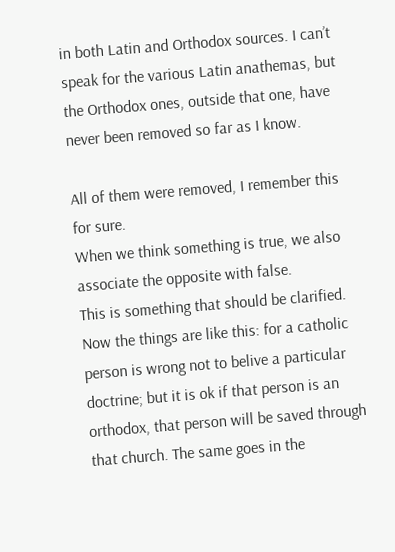in both Latin and Orthodox sources. I can’t speak for the various Latin anathemas, but the Orthodox ones, outside that one, have never been removed so far as I know.

All of them were removed, I remember this for sure.
When we think something is true, we also associate the opposite with false.
This is something that should be clarified.
Now the things are like this: for a catholic person is wrong not to belive a particular doctrine; but it is ok if that person is an orthodox, that person will be saved through that church. The same goes in the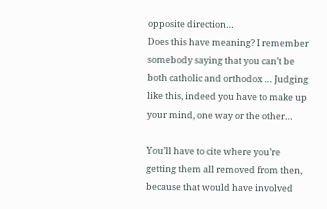opposite direction…
Does this have meaning? I remember somebody saying that you can’t be both catholic and orthodox … Judging like this, indeed you have to make up your mind, one way or the other…

You’ll have to cite where you’re getting them all removed from then, because that would have involved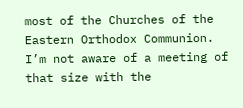most of the Churches of the Eastern Orthodox Communion. I’m not aware of a meeting of that size with the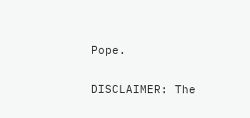Pope.

DISCLAIMER: The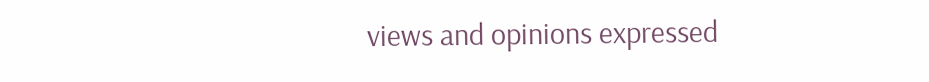views and opinions expressed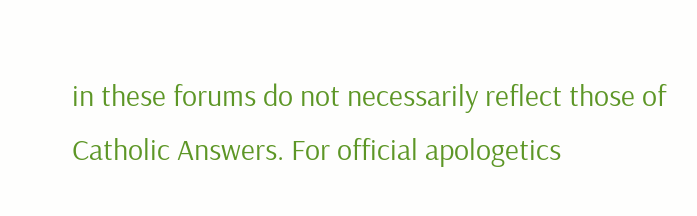in these forums do not necessarily reflect those of Catholic Answers. For official apologetics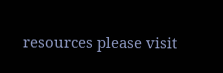resources please visit